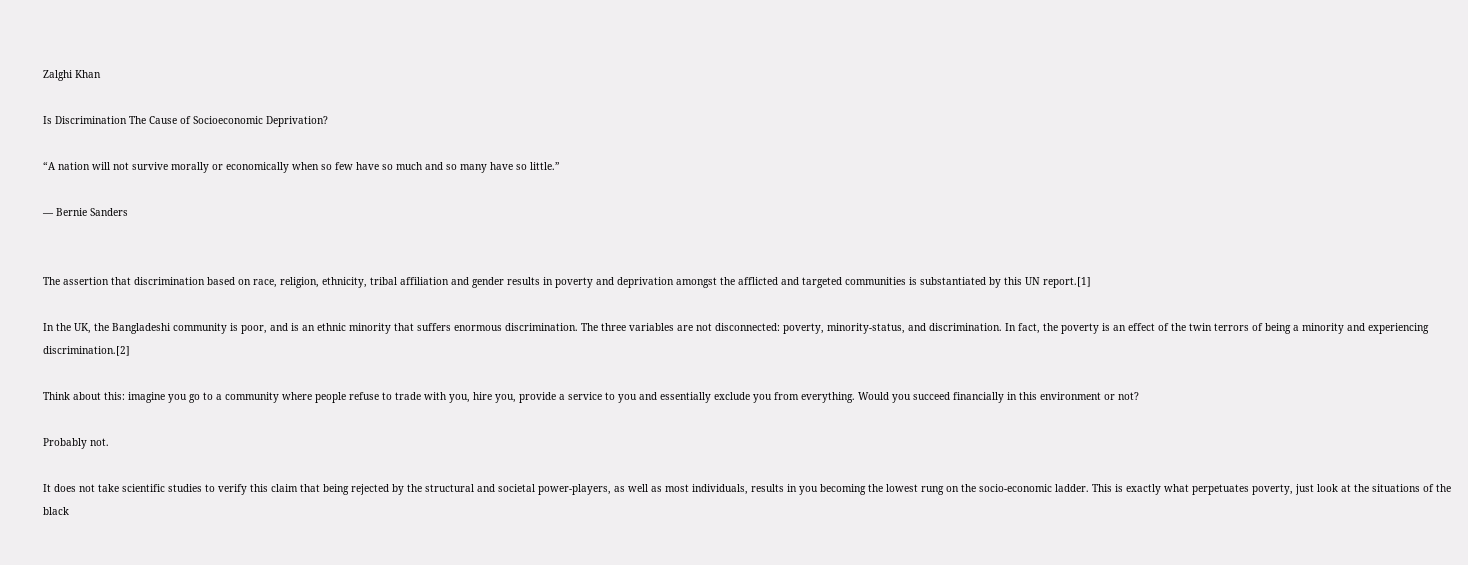Zalghi Khan

Is Discrimination The Cause of Socioeconomic Deprivation?

“A nation will not survive morally or economically when so few have so much and so many have so little.”

— Bernie Sanders


The assertion that discrimination based on race, religion, ethnicity, tribal affiliation and gender results in poverty and deprivation amongst the afflicted and targeted communities is substantiated by this UN report.[1]

In the UK, the Bangladeshi community is poor, and is an ethnic minority that suffers enormous discrimination. The three variables are not disconnected: poverty, minority-status, and discrimination. In fact, the poverty is an effect of the twin terrors of being a minority and experiencing discrimination.[2]

Think about this: imagine you go to a community where people refuse to trade with you, hire you, provide a service to you and essentially exclude you from everything. Would you succeed financially in this environment or not?

Probably not.

It does not take scientific studies to verify this claim that being rejected by the structural and societal power-players, as well as most individuals, results in you becoming the lowest rung on the socio-economic ladder. This is exactly what perpetuates poverty, just look at the situations of the black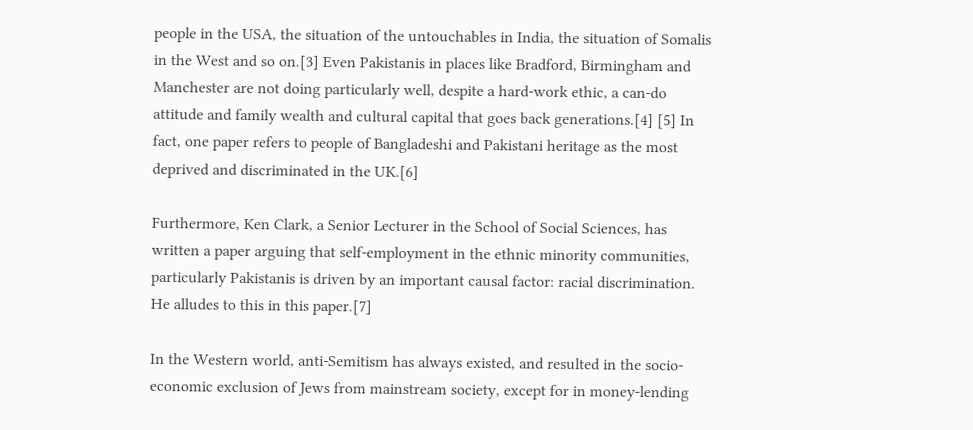people in the USA, the situation of the untouchables in India, the situation of Somalis in the West and so on.[3] Even Pakistanis in places like Bradford, Birmingham and Manchester are not doing particularly well, despite a hard-work ethic, a can-do attitude and family wealth and cultural capital that goes back generations.[4] [5] In fact, one paper refers to people of Bangladeshi and Pakistani heritage as the most deprived and discriminated in the UK.[6]

Furthermore, Ken Clark, a Senior Lecturer in the School of Social Sciences, has written a paper arguing that self-employment in the ethnic minority communities, particularly Pakistanis is driven by an important causal factor: racial discrimination. He alludes to this in this paper.[7]

In the Western world, anti-Semitism has always existed, and resulted in the socio-economic exclusion of Jews from mainstream society, except for in money-lending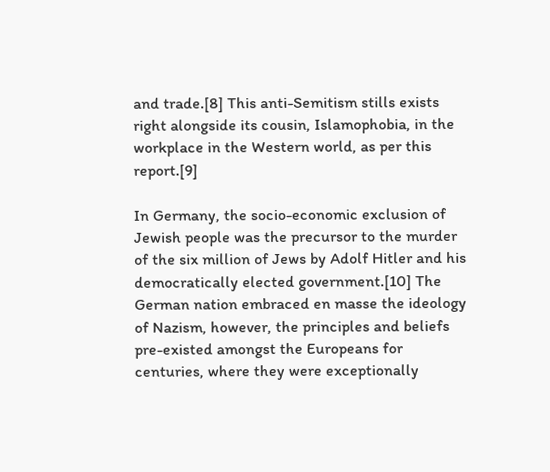and trade.[8] This anti-Semitism stills exists right alongside its cousin, Islamophobia, in the workplace in the Western world, as per this report.[9]

In Germany, the socio-economic exclusion of Jewish people was the precursor to the murder of the six million of Jews by Adolf Hitler and his democratically elected government.[10] The German nation embraced en masse the ideology of Nazism, however, the principles and beliefs pre-existed amongst the Europeans for centuries, where they were exceptionally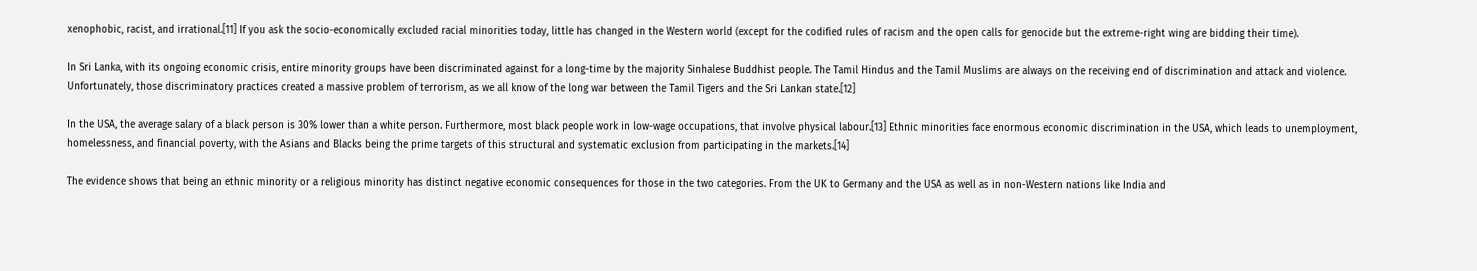xenophobic, racist, and irrational.[11] If you ask the socio-economically excluded racial minorities today, little has changed in the Western world (except for the codified rules of racism and the open calls for genocide but the extreme-right wing are bidding their time).

In Sri Lanka, with its ongoing economic crisis, entire minority groups have been discriminated against for a long-time by the majority Sinhalese Buddhist people. The Tamil Hindus and the Tamil Muslims are always on the receiving end of discrimination and attack and violence. Unfortunately, those discriminatory practices created a massive problem of terrorism, as we all know of the long war between the Tamil Tigers and the Sri Lankan state.[12]

In the USA, the average salary of a black person is 30% lower than a white person. Furthermore, most black people work in low-wage occupations, that involve physical labour.[13] Ethnic minorities face enormous economic discrimination in the USA, which leads to unemployment, homelessness, and financial poverty, with the Asians and Blacks being the prime targets of this structural and systematic exclusion from participating in the markets.[14]

The evidence shows that being an ethnic minority or a religious minority has distinct negative economic consequences for those in the two categories. From the UK to Germany and the USA as well as in non-Western nations like India and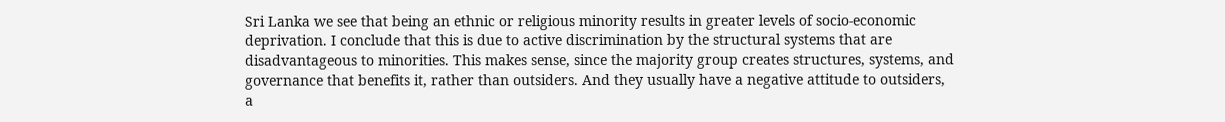Sri Lanka we see that being an ethnic or religious minority results in greater levels of socio-economic deprivation. I conclude that this is due to active discrimination by the structural systems that are disadvantageous to minorities. This makes sense, since the majority group creates structures, systems, and governance that benefits it, rather than outsiders. And they usually have a negative attitude to outsiders, a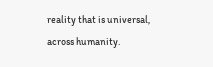reality that is universal, across humanity.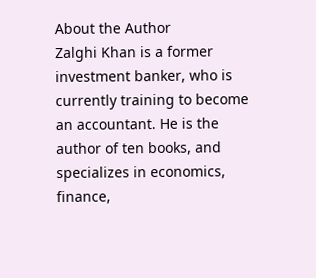About the Author
Zalghi Khan is a former investment banker, who is currently training to become an accountant. He is the author of ten books, and specializes in economics, finance,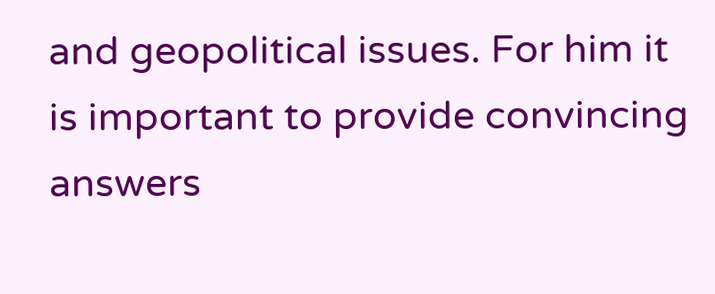and geopolitical issues. For him it is important to provide convincing answers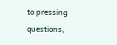to pressing questions,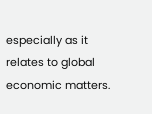especially as it relates to global economic matters.